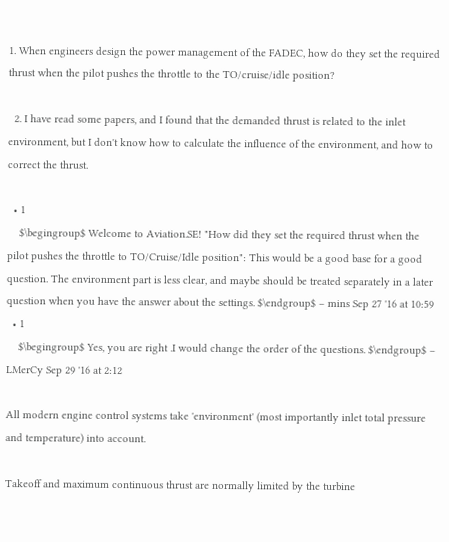1. When engineers design the power management of the FADEC, how do they set the required thrust when the pilot pushes the throttle to the TO/cruise/idle position?

  2. I have read some papers, and I found that the demanded thrust is related to the inlet environment, but I don't know how to calculate the influence of the environment, and how to correct the thrust.

  • 1
    $\begingroup$ Welcome to Aviation.SE! "How did they set the required thrust when the pilot pushes the throttle to TO/Cruise/Idle position": This would be a good base for a good question. The environment part is less clear, and maybe should be treated separately in a later question when you have the answer about the settings. $\endgroup$ – mins Sep 27 '16 at 10:59
  • 1
    $\begingroup$ Yes, you are right .I would change the order of the questions. $\endgroup$ – LMerCy Sep 29 '16 at 2:12

All modern engine control systems take 'environment' (most importantly inlet total pressure and temperature) into account.

Takeoff and maximum continuous thrust are normally limited by the turbine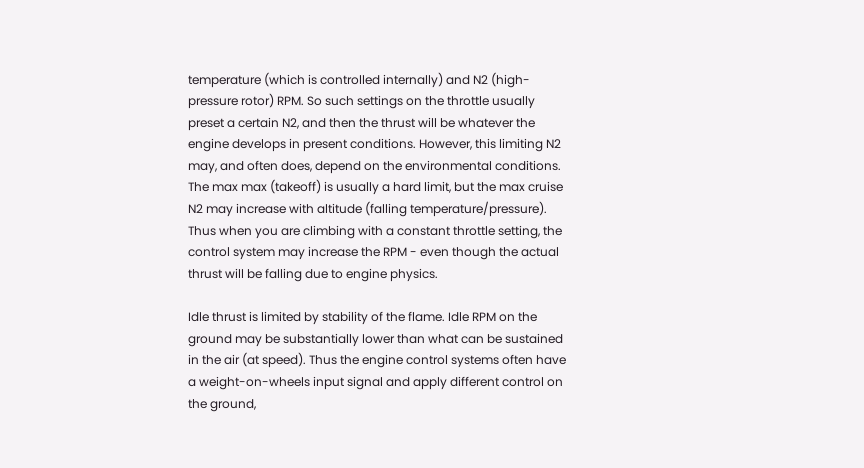temperature (which is controlled internally) and N2 (high-pressure rotor) RPM. So such settings on the throttle usually preset a certain N2, and then the thrust will be whatever the engine develops in present conditions. However, this limiting N2 may, and often does, depend on the environmental conditions. The max max (takeoff) is usually a hard limit, but the max cruise N2 may increase with altitude (falling temperature/pressure). Thus when you are climbing with a constant throttle setting, the control system may increase the RPM - even though the actual thrust will be falling due to engine physics.

Idle thrust is limited by stability of the flame. Idle RPM on the ground may be substantially lower than what can be sustained in the air (at speed). Thus the engine control systems often have a weight-on-wheels input signal and apply different control on the ground,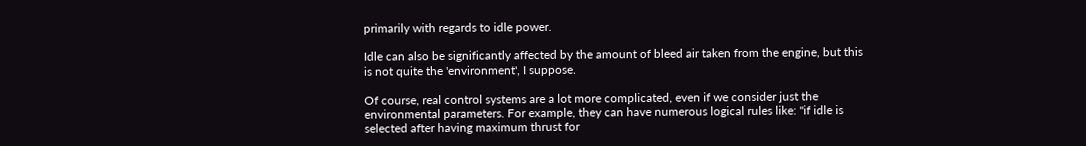primarily with regards to idle power.

Idle can also be significantly affected by the amount of bleed air taken from the engine, but this is not quite the 'environment', I suppose.

Of course, real control systems are a lot more complicated, even if we consider just the environmental parameters. For example, they can have numerous logical rules like: "if idle is selected after having maximum thrust for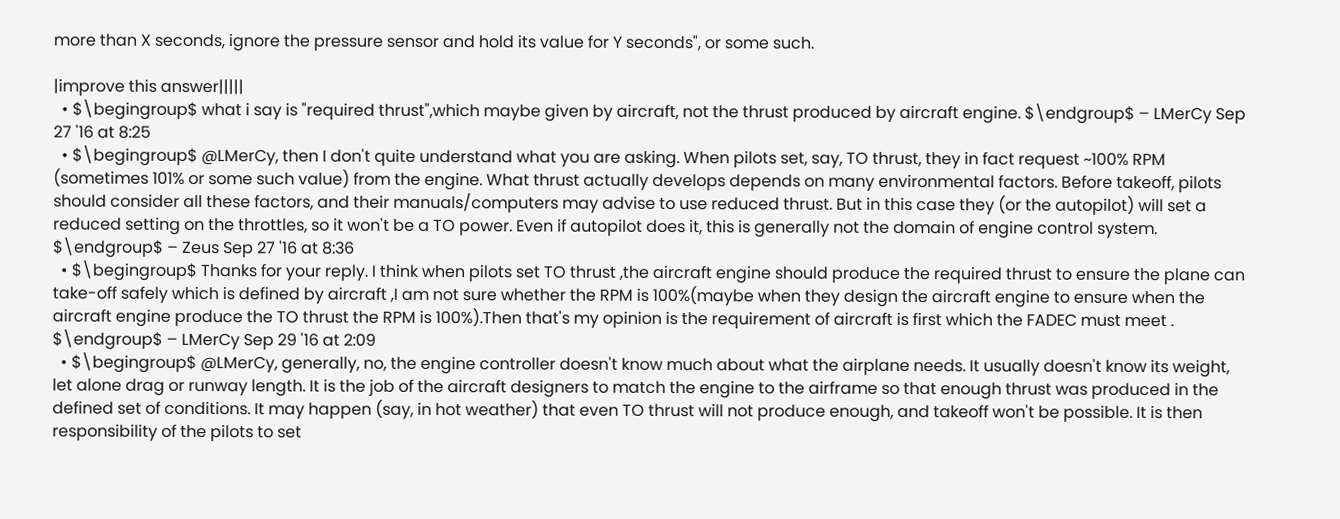more than X seconds, ignore the pressure sensor and hold its value for Y seconds", or some such.

|improve this answer|||||
  • $\begingroup$ what i say is "required thrust",which maybe given by aircraft, not the thrust produced by aircraft engine. $\endgroup$ – LMerCy Sep 27 '16 at 8:25
  • $\begingroup$ @LMerCy, then I don't quite understand what you are asking. When pilots set, say, TO thrust, they in fact request ~100% RPM (sometimes 101% or some such value) from the engine. What thrust actually develops depends on many environmental factors. Before takeoff, pilots should consider all these factors, and their manuals/computers may advise to use reduced thrust. But in this case they (or the autopilot) will set a reduced setting on the throttles, so it won't be a TO power. Even if autopilot does it, this is generally not the domain of engine control system. $\endgroup$ – Zeus Sep 27 '16 at 8:36
  • $\begingroup$ Thanks for your reply. I think when pilots set TO thrust ,the aircraft engine should produce the required thrust to ensure the plane can take-off safely which is defined by aircraft ,I am not sure whether the RPM is 100%(maybe when they design the aircraft engine to ensure when the aircraft engine produce the TO thrust the RPM is 100%).Then that's my opinion is the requirement of aircraft is first which the FADEC must meet . $\endgroup$ – LMerCy Sep 29 '16 at 2:09
  • $\begingroup$ @LMerCy, generally, no, the engine controller doesn't know much about what the airplane needs. It usually doesn't know its weight, let alone drag or runway length. It is the job of the aircraft designers to match the engine to the airframe so that enough thrust was produced in the defined set of conditions. It may happen (say, in hot weather) that even TO thrust will not produce enough, and takeoff won't be possible. It is then responsibility of the pilots to set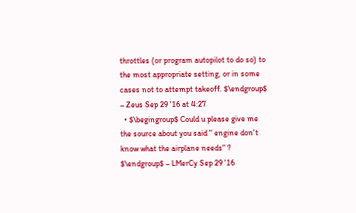throttles (or program autopilot to do so) to the most appropriate setting, or in some cases not to attempt takeoff. $\endgroup$ – Zeus Sep 29 '16 at 4:27
  • $\begingroup$ Could u please give me the source about you said " engine don't know what the airplane needs" ? $\endgroup$ – LMerCy Sep 29 '16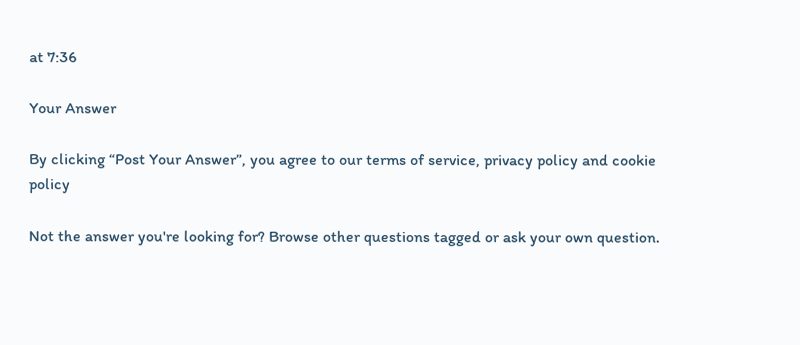at 7:36

Your Answer

By clicking “Post Your Answer”, you agree to our terms of service, privacy policy and cookie policy

Not the answer you're looking for? Browse other questions tagged or ask your own question.